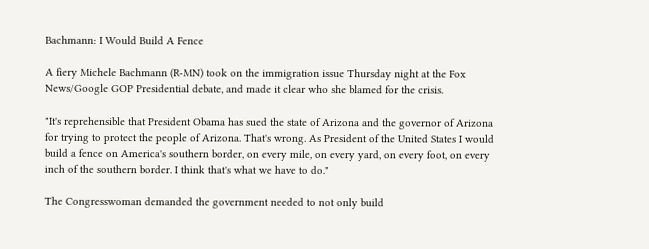Bachmann: I Would Build A Fence

A fiery Michele Bachmann (R-MN) took on the immigration issue Thursday night at the Fox News/Google GOP Presidential debate, and made it clear who she blamed for the crisis.

"It's reprehensible that President Obama has sued the state of Arizona and the governor of Arizona for trying to protect the people of Arizona. That's wrong. As President of the United States I would build a fence on America's southern border, on every mile, on every yard, on every foot, on every inch of the southern border. I think that's what we have to do."

The Congresswoman demanded the government needed to not only build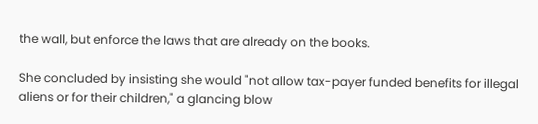the wall, but enforce the laws that are already on the books.

She concluded by insisting she would "not allow tax-payer funded benefits for illegal aliens or for their children," a glancing blow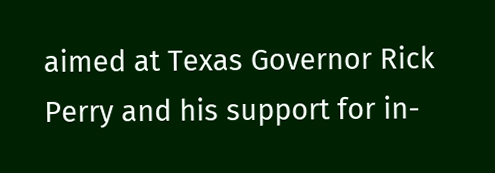aimed at Texas Governor Rick Perry and his support for in-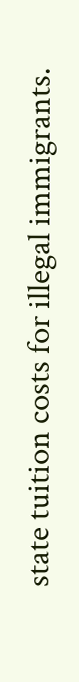state tuition costs for illegal immigrants.